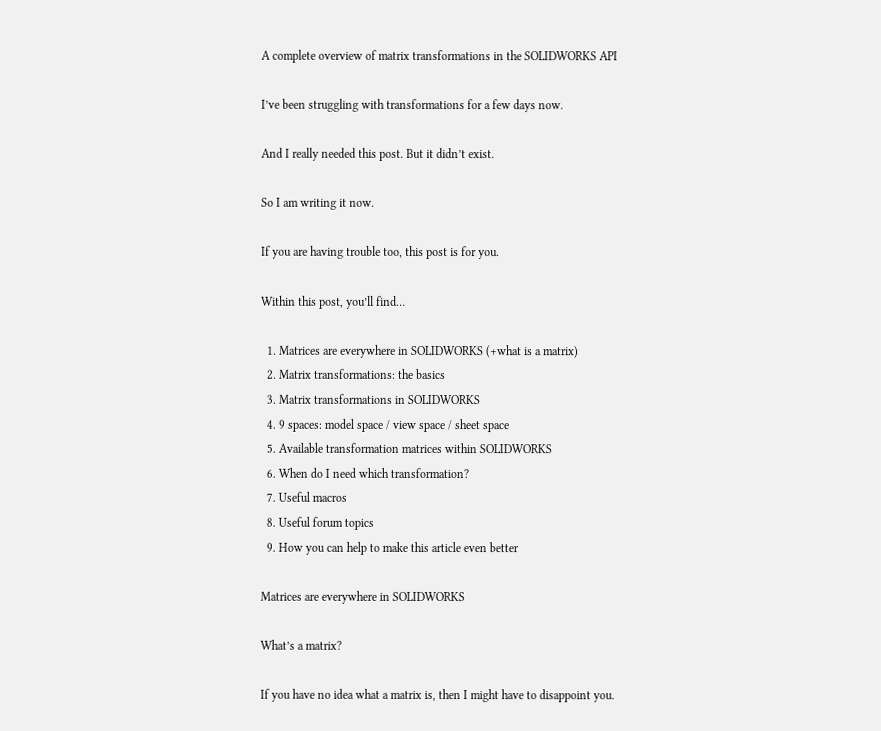A complete overview of matrix transformations in the SOLIDWORKS API

I’ve been struggling with transformations for a few days now.

And I really needed this post. But it didn’t exist.

So I am writing it now.

If you are having trouble too, this post is for you.

Within this post, you’ll find…

  1. Matrices are everywhere in SOLIDWORKS (+what is a matrix)
  2. Matrix transformations: the basics
  3. Matrix transformations in SOLIDWORKS
  4. 9 spaces: model space / view space / sheet space
  5. Available transformation matrices within SOLIDWORKS
  6. When do I need which transformation?
  7. Useful macros
  8. Useful forum topics
  9. How you can help to make this article even better

Matrices are everywhere in SOLIDWORKS

What’s a matrix?

If you have no idea what a matrix is, then I might have to disappoint you.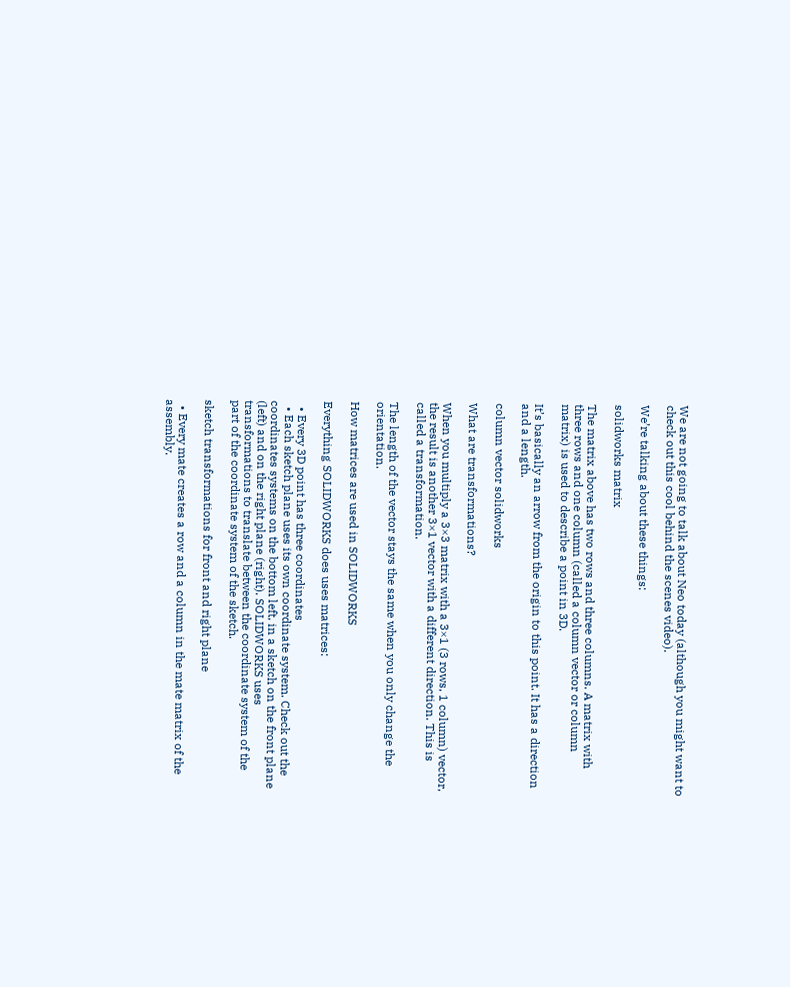We are not going to talk about Neo today (although you might want to check out this cool behind the scenes video).

We’re talking about these things:

solidworks matrix

The matrix above has two rows and three columns. A matrix with three rows and one column (called a column vector or column matrix) is used to describe a point in 3D.

It’s basically an arrow from the origin to this point. It has a direction and a length.

column vector solidworks

What are transformations?

When you multiply a 3×3 matrix with a 3×1 (3 rows, 1 column) vector, the result is another 3×1 vector with a different direction. This is called a transformation.

The length of the vector stays the same when you only change the orientation.

How matrices are used in SOLIDWORKS

Everything SOLIDWORKS does uses matrices:

  • Every 3D point has three coordinates
  • Each sketch plane uses its own coordinate system. Check out the coordinates systems on the bottom left, in a sketch on the front plane (left) and on the right plane (right). SOLIDWORKS uses transformations to translate between the coordinate system of the part of the coordinate system of the sketch.

sketch transformations for front and right plane

  • Every mate creates a row and a column in the mate matrix of the assembly.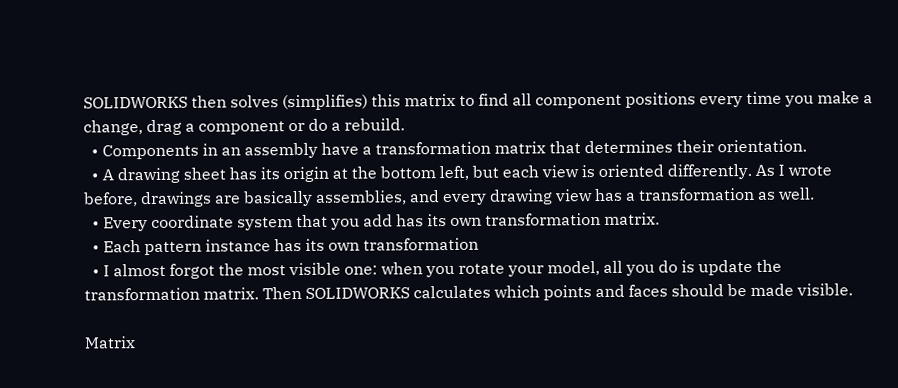SOLIDWORKS then solves (simplifies) this matrix to find all component positions every time you make a change, drag a component or do a rebuild.
  • Components in an assembly have a transformation matrix that determines their orientation.
  • A drawing sheet has its origin at the bottom left, but each view is oriented differently. As I wrote before, drawings are basically assemblies, and every drawing view has a transformation as well.
  • Every coordinate system that you add has its own transformation matrix.
  • Each pattern instance has its own transformation
  • I almost forgot the most visible one: when you rotate your model, all you do is update the transformation matrix. Then SOLIDWORKS calculates which points and faces should be made visible.

Matrix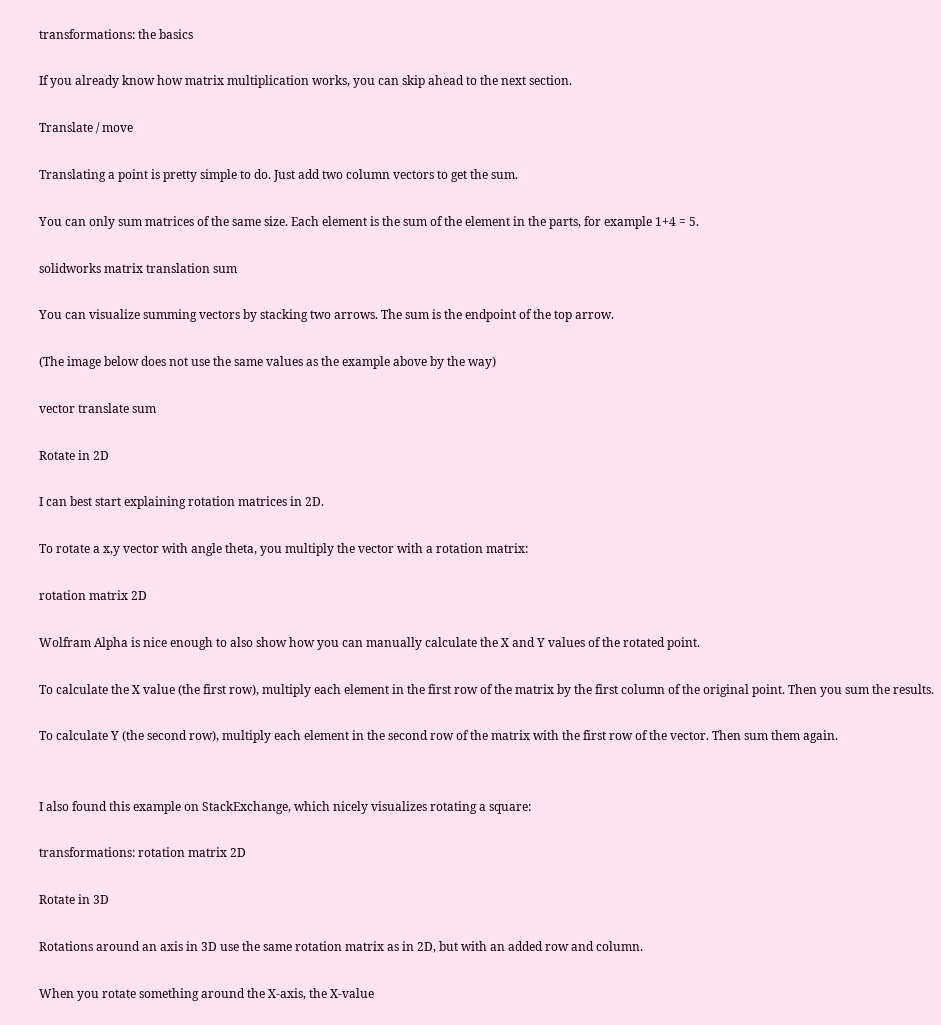transformations: the basics

If you already know how matrix multiplication works, you can skip ahead to the next section.

Translate / move

Translating a point is pretty simple to do. Just add two column vectors to get the sum.

You can only sum matrices of the same size. Each element is the sum of the element in the parts, for example 1+4 = 5.

solidworks matrix translation sum

You can visualize summing vectors by stacking two arrows. The sum is the endpoint of the top arrow.

(The image below does not use the same values as the example above by the way)

vector translate sum

Rotate in 2D

I can best start explaining rotation matrices in 2D.

To rotate a x,y vector with angle theta, you multiply the vector with a rotation matrix:

rotation matrix 2D

Wolfram Alpha is nice enough to also show how you can manually calculate the X and Y values of the rotated point.

To calculate the X value (the first row), multiply each element in the first row of the matrix by the first column of the original point. Then you sum the results.

To calculate Y (the second row), multiply each element in the second row of the matrix with the first row of the vector. Then sum them again.


I also found this example on StackExchange, which nicely visualizes rotating a square:

transformations: rotation matrix 2D

Rotate in 3D

Rotations around an axis in 3D use the same rotation matrix as in 2D, but with an added row and column.

When you rotate something around the X-axis, the X-value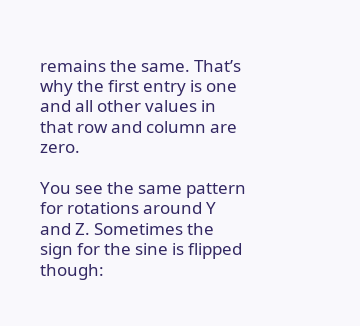remains the same. That’s why the first entry is one and all other values in that row and column are zero.

You see the same pattern for rotations around Y and Z. Sometimes the sign for the sine is flipped though: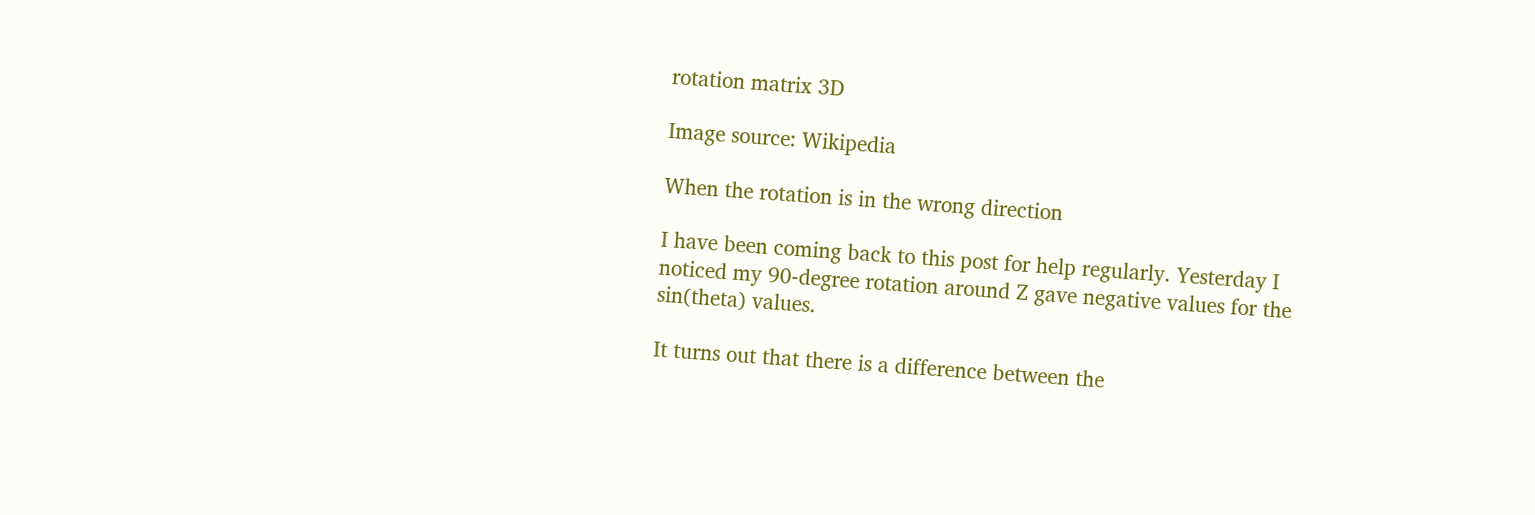rotation matrix 3D

Image source: Wikipedia

When the rotation is in the wrong direction

I have been coming back to this post for help regularly. Yesterday I noticed my 90-degree rotation around Z gave negative values for the sin(theta) values.

It turns out that there is a difference between the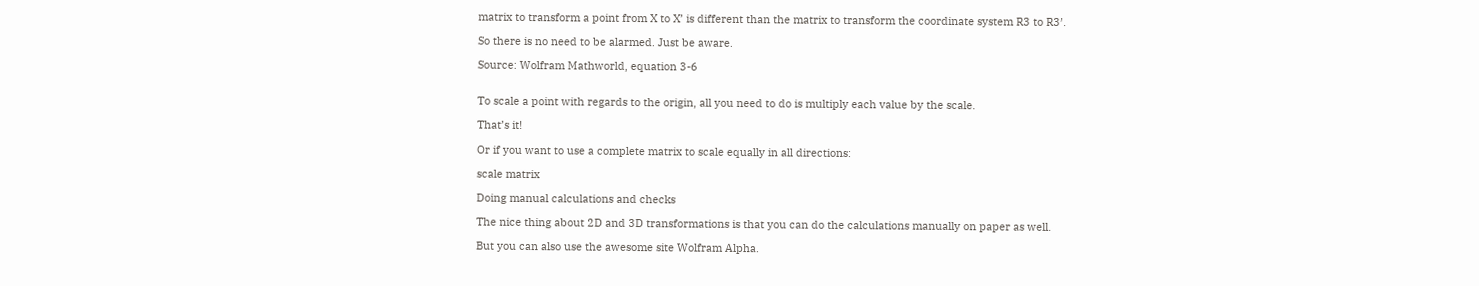matrix to transform a point from X to X’ is different than the matrix to transform the coordinate system R3 to R3′.

So there is no need to be alarmed. Just be aware.

Source: Wolfram Mathworld, equation 3-6


To scale a point with regards to the origin, all you need to do is multiply each value by the scale.

That’s it!

Or if you want to use a complete matrix to scale equally in all directions:

scale matrix

Doing manual calculations and checks

The nice thing about 2D and 3D transformations is that you can do the calculations manually on paper as well.

But you can also use the awesome site Wolfram Alpha.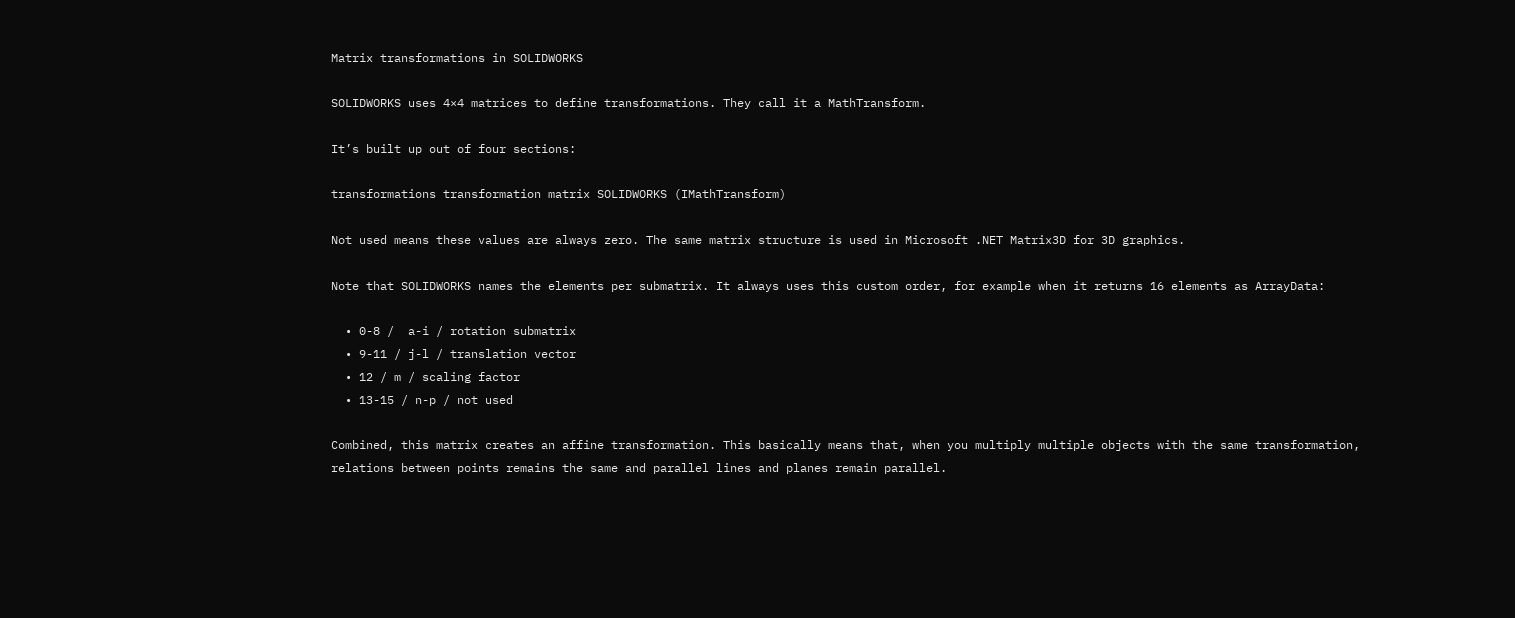Matrix transformations in SOLIDWORKS

SOLIDWORKS uses 4×4 matrices to define transformations. They call it a MathTransform.

It’s built up out of four sections:

transformations transformation matrix SOLIDWORKS (IMathTransform)

Not used means these values are always zero. The same matrix structure is used in Microsoft .NET Matrix3D for 3D graphics.

Note that SOLIDWORKS names the elements per submatrix. It always uses this custom order, for example when it returns 16 elements as ArrayData:

  • 0-8 /  a-i / rotation submatrix
  • 9-11 / j-l / translation vector
  • 12 / m / scaling factor
  • 13-15 / n-p / not used

Combined, this matrix creates an affine transformation. This basically means that, when you multiply multiple objects with the same transformation, relations between points remains the same and parallel lines and planes remain parallel.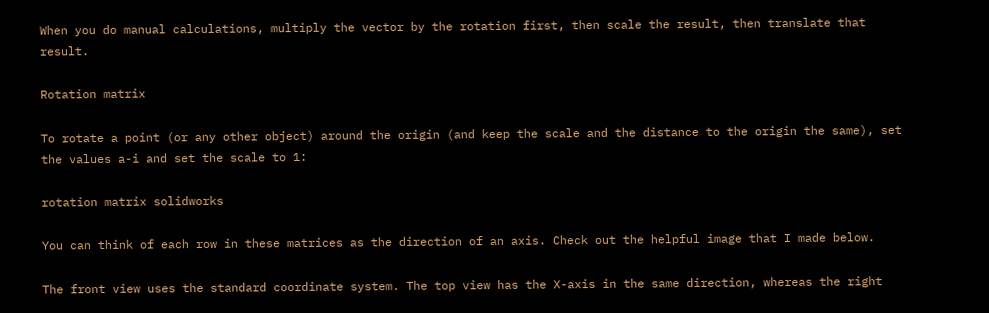When you do manual calculations, multiply the vector by the rotation first, then scale the result, then translate that result.

Rotation matrix

To rotate a point (or any other object) around the origin (and keep the scale and the distance to the origin the same), set the values a-i and set the scale to 1:

rotation matrix solidworks

You can think of each row in these matrices as the direction of an axis. Check out the helpful image that I made below.

The front view uses the standard coordinate system. The top view has the X-axis in the same direction, whereas the right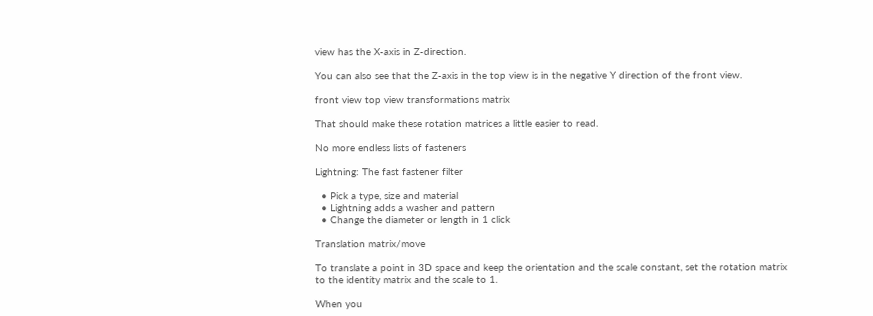view has the X-axis in Z-direction.

You can also see that the Z-axis in the top view is in the negative Y direction of the front view.

front view top view transformations matrix

That should make these rotation matrices a little easier to read.

No more endless lists of fasteners

Lightning: The fast fastener filter

  • Pick a type, size and material
  • Lightning adds a washer and pattern
  • Change the diameter or length in 1 click

Translation matrix/move

To translate a point in 3D space and keep the orientation and the scale constant, set the rotation matrix to the identity matrix and the scale to 1.

When you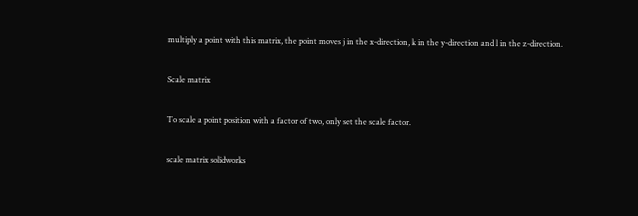multiply a point with this matrix, the point moves j in the x-direction, k in the y-direction and l in the z-direction.

Scale matrix

To scale a point position with a factor of two, only set the scale factor.

scale matrix solidworks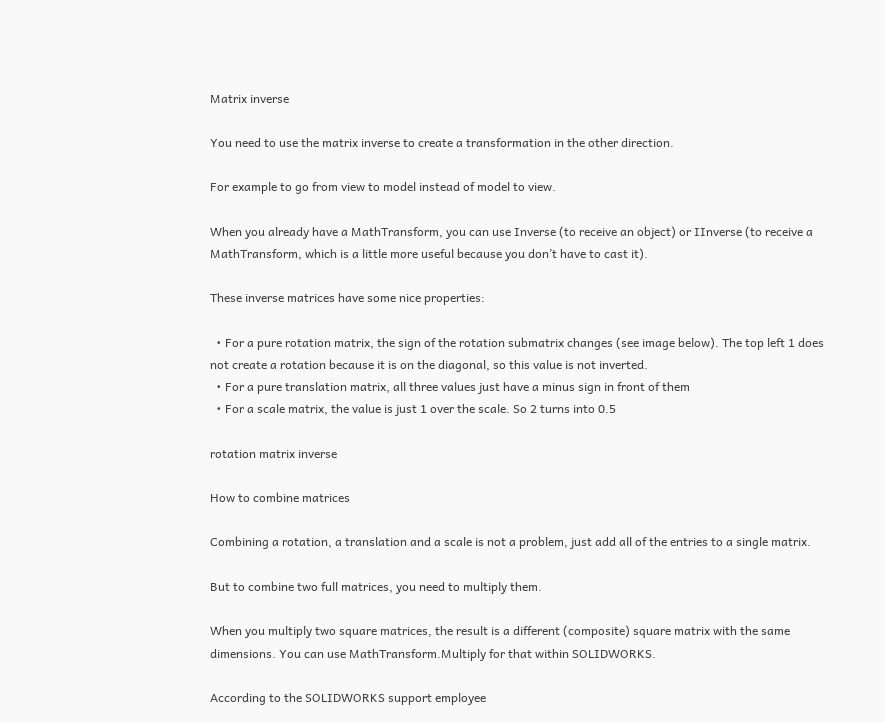Matrix inverse

You need to use the matrix inverse to create a transformation in the other direction.

For example to go from view to model instead of model to view.

When you already have a MathTransform, you can use Inverse (to receive an object) or IInverse (to receive a MathTransform, which is a little more useful because you don’t have to cast it).

These inverse matrices have some nice properties:

  • For a pure rotation matrix, the sign of the rotation submatrix changes (see image below). The top left 1 does not create a rotation because it is on the diagonal, so this value is not inverted.
  • For a pure translation matrix, all three values just have a minus sign in front of them
  • For a scale matrix, the value is just 1 over the scale. So 2 turns into 0.5

rotation matrix inverse

How to combine matrices

Combining a rotation, a translation and a scale is not a problem, just add all of the entries to a single matrix.

But to combine two full matrices, you need to multiply them.

When you multiply two square matrices, the result is a different (composite) square matrix with the same dimensions. You can use MathTransform.Multiply for that within SOLIDWORKS.

According to the SOLIDWORKS support employee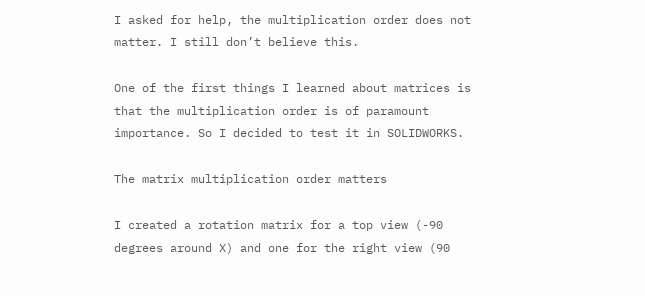I asked for help, the multiplication order does not matter. I still don’t believe this.

One of the first things I learned about matrices is that the multiplication order is of paramount importance. So I decided to test it in SOLIDWORKS.

The matrix multiplication order matters

I created a rotation matrix for a top view (-90 degrees around X) and one for the right view (90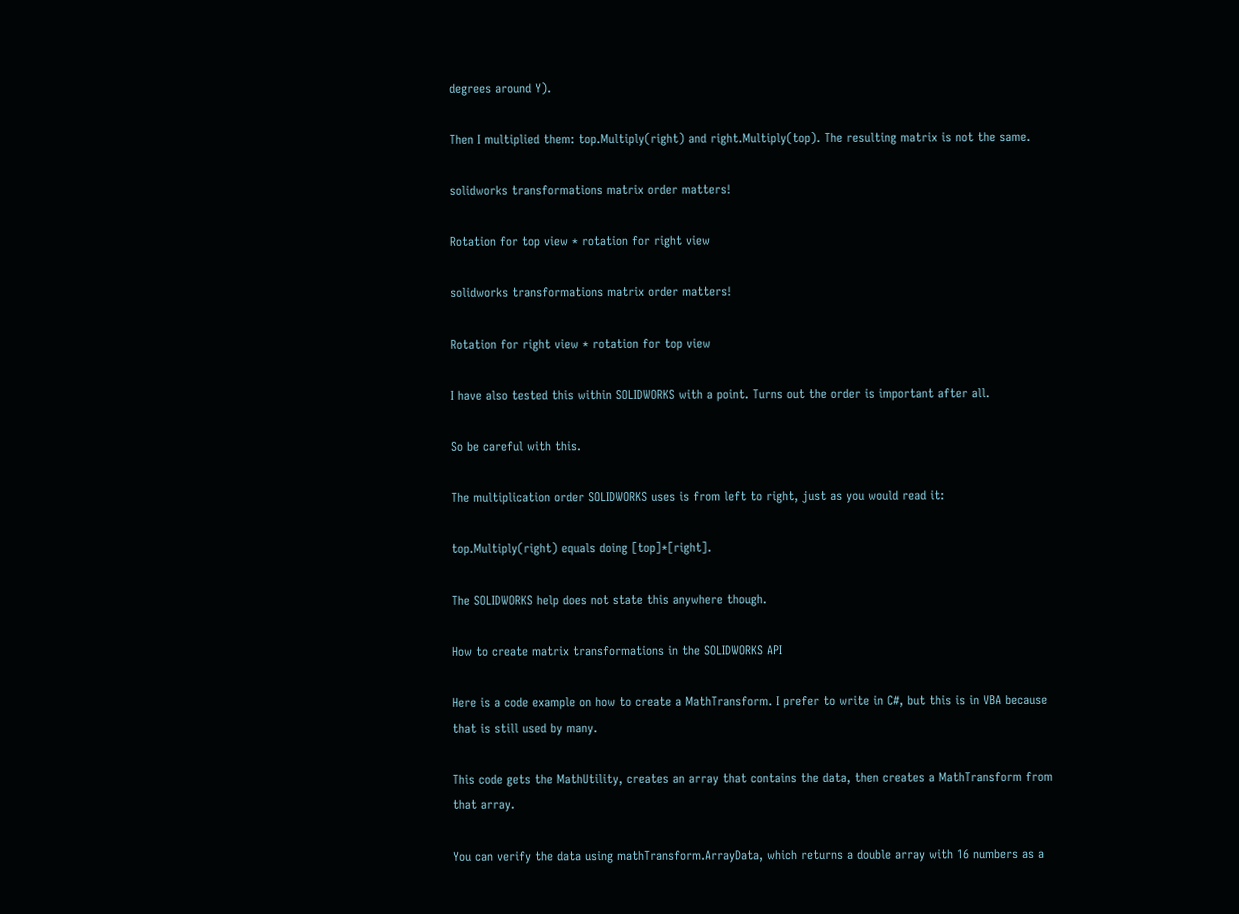degrees around Y).

Then I multiplied them: top.Multiply(right) and right.Multiply(top). The resulting matrix is not the same.

solidworks transformations matrix order matters!

Rotation for top view * rotation for right view

solidworks transformations matrix order matters!

Rotation for right view * rotation for top view

I have also tested this within SOLIDWORKS with a point. Turns out the order is important after all.

So be careful with this.

The multiplication order SOLIDWORKS uses is from left to right, just as you would read it:

top.Multiply(right) equals doing [top]*[right].

The SOLIDWORKS help does not state this anywhere though.

How to create matrix transformations in the SOLIDWORKS API

Here is a code example on how to create a MathTransform. I prefer to write in C#, but this is in VBA because that is still used by many.

This code gets the MathUtility, creates an array that contains the data, then creates a MathTransform from that array.

You can verify the data using mathTransform.ArrayData, which returns a double array with 16 numbers as a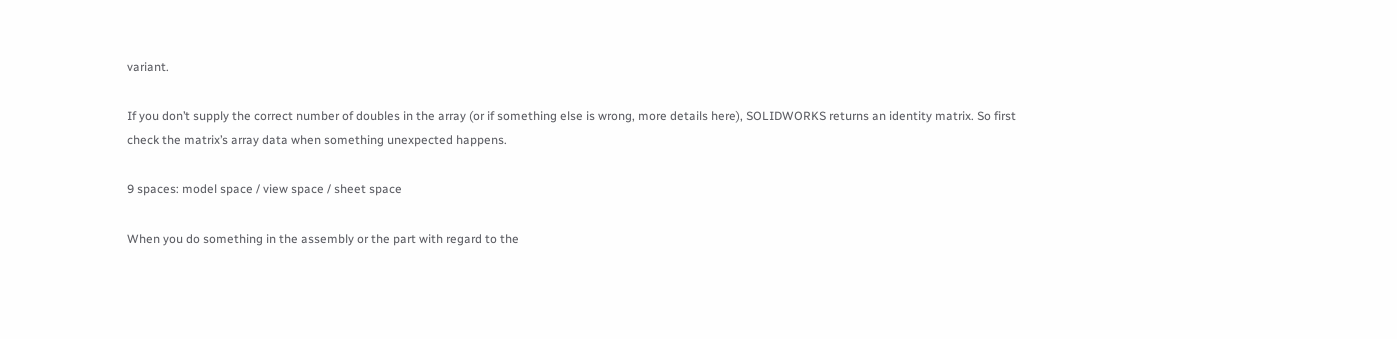variant.

If you don’t supply the correct number of doubles in the array (or if something else is wrong, more details here), SOLIDWORKS returns an identity matrix. So first check the matrix’s array data when something unexpected happens.

9 spaces: model space / view space / sheet space

When you do something in the assembly or the part with regard to the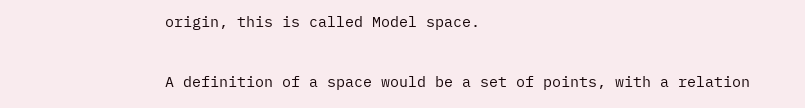origin, this is called Model space.

A definition of a space would be a set of points, with a relation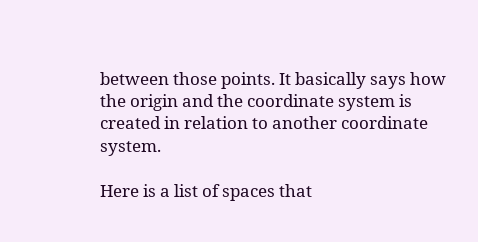between those points. It basically says how the origin and the coordinate system is created in relation to another coordinate system.

Here is a list of spaces that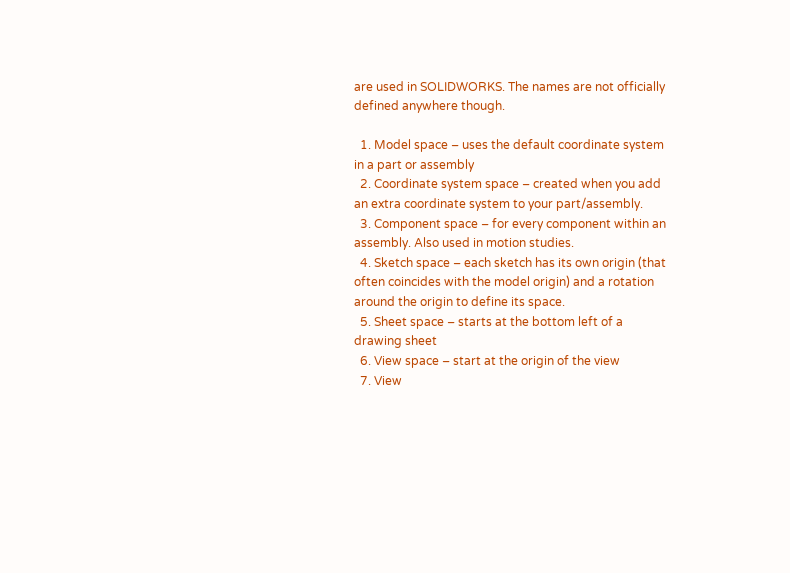are used in SOLIDWORKS. The names are not officially defined anywhere though.

  1. Model space – uses the default coordinate system in a part or assembly
  2. Coordinate system space – created when you add an extra coordinate system to your part/assembly.
  3. Component space – for every component within an assembly. Also used in motion studies.
  4. Sketch space – each sketch has its own origin (that often coincides with the model origin) and a rotation around the origin to define its space.
  5. Sheet space – starts at the bottom left of a drawing sheet
  6. View space – start at the origin of the view
  7. View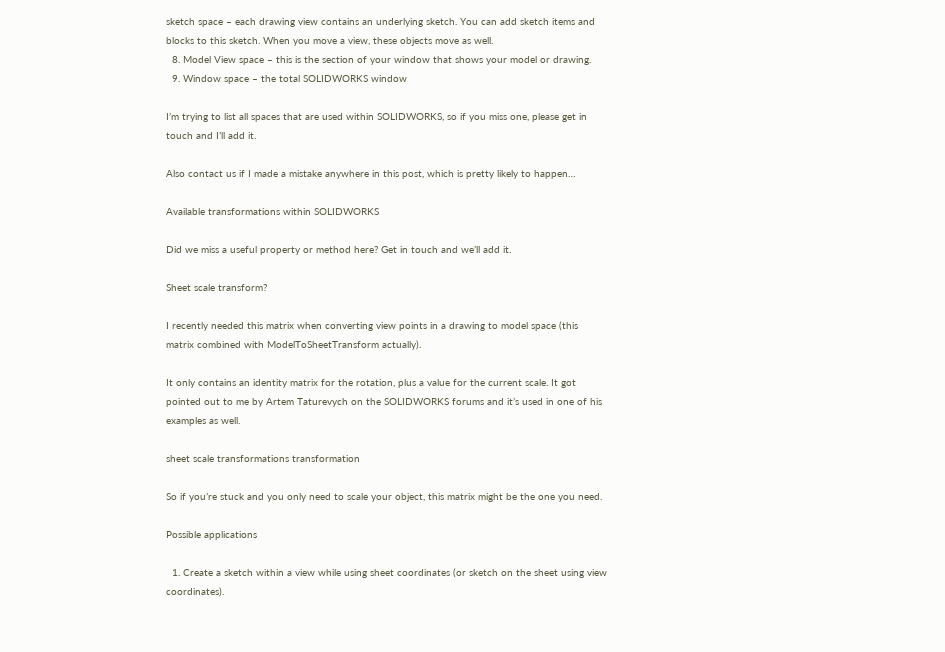sketch space – each drawing view contains an underlying sketch. You can add sketch items and blocks to this sketch. When you move a view, these objects move as well.
  8. Model View space – this is the section of your window that shows your model or drawing.
  9. Window space – the total SOLIDWORKS window

I’m trying to list all spaces that are used within SOLIDWORKS, so if you miss one, please get in touch and I’ll add it.

Also contact us if I made a mistake anywhere in this post, which is pretty likely to happen…

Available transformations within SOLIDWORKS

Did we miss a useful property or method here? Get in touch and we’ll add it.

Sheet scale transform?

I recently needed this matrix when converting view points in a drawing to model space (this matrix combined with ModelToSheetTransform actually).

It only contains an identity matrix for the rotation, plus a value for the current scale. It got pointed out to me by Artem Taturevych on the SOLIDWORKS forums and it’s used in one of his examples as well.

sheet scale transformations transformation

So if you’re stuck and you only need to scale your object, this matrix might be the one you need.

Possible applications

  1. Create a sketch within a view while using sheet coordinates (or sketch on the sheet using view coordinates).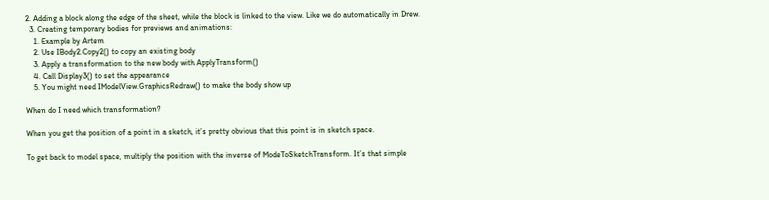2. Adding a block along the edge of the sheet, while the block is linked to the view. Like we do automatically in Drew.
  3. Creating temporary bodies for previews and animations:
    1. Example by Artem
    2. Use IBody2.Copy2() to copy an existing body
    3. Apply a transformation to the new body with ApplyTransform()
    4. Call Display3() to set the appearance
    5. You might need IModelView.GraphicsRedraw() to make the body show up

When do I need which transformation?

When you get the position of a point in a sketch, it’s pretty obvious that this point is in sketch space.

To get back to model space, multiply the position with the inverse of ModeToSketchTransform. It’s that simple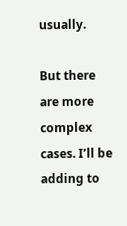usually.

But there are more complex cases. I’ll be adding to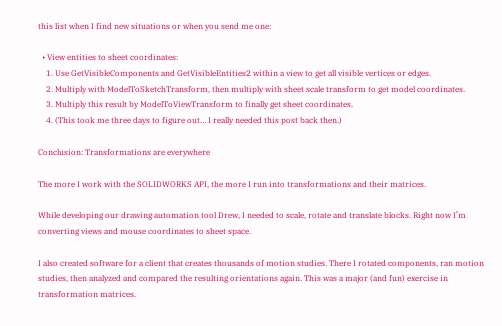this list when I find new situations or when you send me one:

  • View entities to sheet coordinates:
    1. Use GetVisibleComponents and GetVisibleEntities2 within a view to get all visible vertices or edges.
    2. Multiply with ModelToSketchTransform, then multiply with sheet scale transform to get model coordinates.
    3. Multiply this result by ModelToViewTransform to finally get sheet coordinates.
    4. (This took me three days to figure out… I really needed this post back then.)

Conclusion: Transformations are everywhere

The more I work with the SOLIDWORKS API, the more I run into transformations and their matrices.

While developing our drawing automation tool Drew, I needed to scale, rotate and translate blocks. Right now I’m converting views and mouse coordinates to sheet space.

I also created software for a client that creates thousands of motion studies. There I rotated components, ran motion studies, then analyzed and compared the resulting orientations again. This was a major (and fun) exercise in transformation matrices.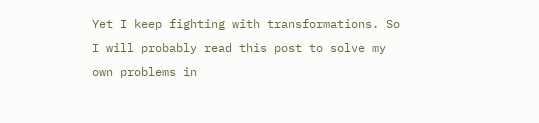Yet I keep fighting with transformations. So I will probably read this post to solve my own problems in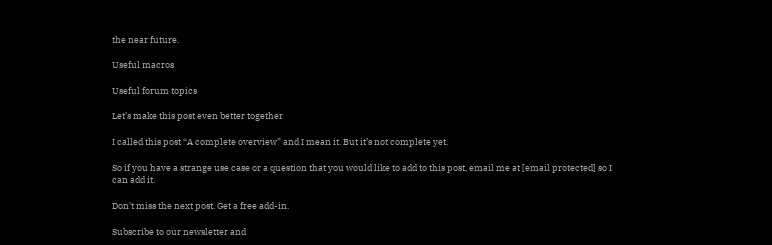the near future.

Useful macros

Useful forum topics

Let’s make this post even better together

I called this post “A complete overview” and I mean it. But it’s not complete yet.

So if you have a strange use case or a question that you would like to add to this post, email me at [email protected] so I can add it.

Don't miss the next post. Get a free add-in.

Subscribe to our newsletter and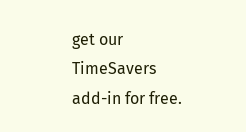get our TimeSavers add-in for free.